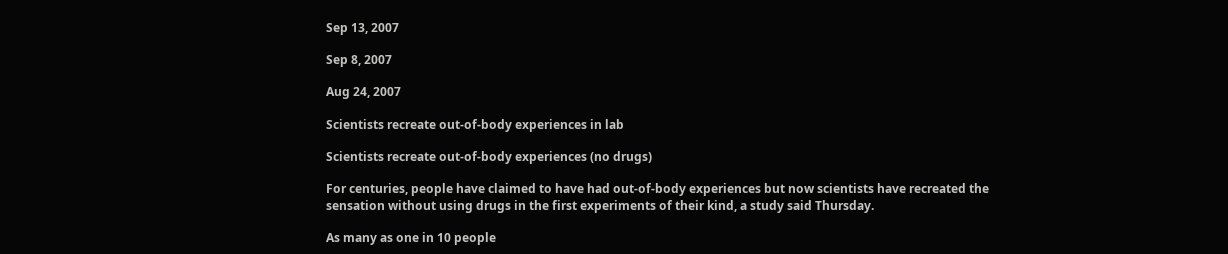Sep 13, 2007

Sep 8, 2007

Aug 24, 2007

Scientists recreate out-of-body experiences in lab

Scientists recreate out-of-body experiences (no drugs)

For centuries, people have claimed to have had out-of-body experiences but now scientists have recreated the sensation without using drugs in the first experiments of their kind, a study said Thursday.

As many as one in 10 people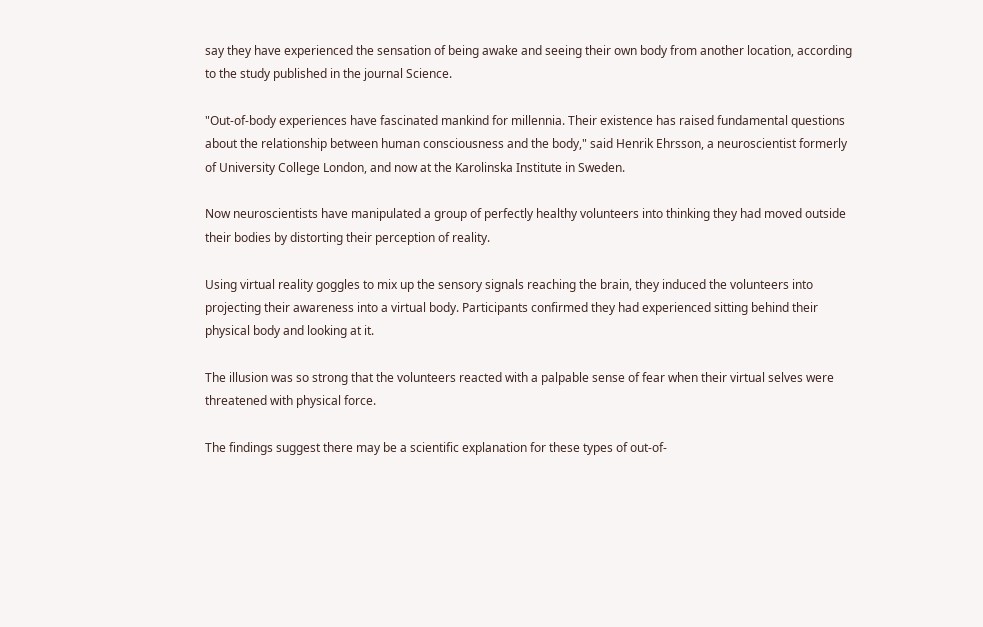say they have experienced the sensation of being awake and seeing their own body from another location, according to the study published in the journal Science.

"Out-of-body experiences have fascinated mankind for millennia. Their existence has raised fundamental questions about the relationship between human consciousness and the body," said Henrik Ehrsson, a neuroscientist formerly of University College London, and now at the Karolinska Institute in Sweden.

Now neuroscientists have manipulated a group of perfectly healthy volunteers into thinking they had moved outside their bodies by distorting their perception of reality.

Using virtual reality goggles to mix up the sensory signals reaching the brain, they induced the volunteers into projecting their awareness into a virtual body. Participants confirmed they had experienced sitting behind their physical body and looking at it.

The illusion was so strong that the volunteers reacted with a palpable sense of fear when their virtual selves were threatened with physical force.

The findings suggest there may be a scientific explanation for these types of out-of-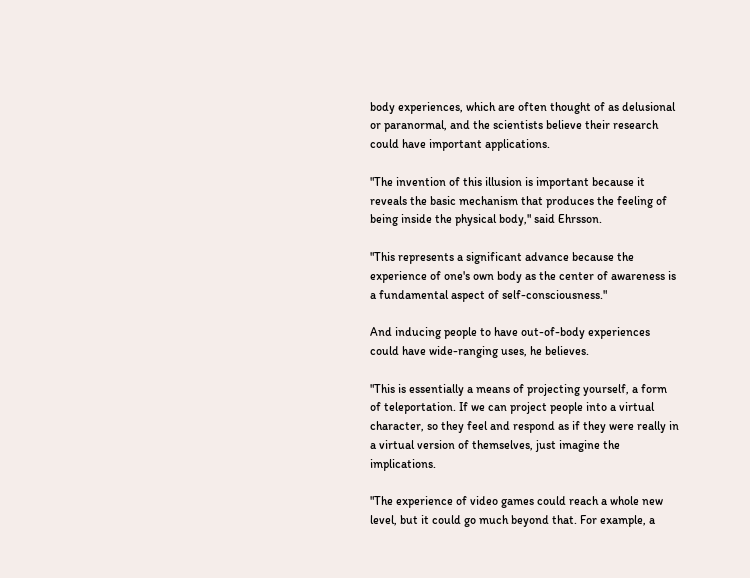body experiences, which are often thought of as delusional or paranormal, and the scientists believe their research could have important applications.

"The invention of this illusion is important because it reveals the basic mechanism that produces the feeling of being inside the physical body," said Ehrsson.

"This represents a significant advance because the experience of one's own body as the center of awareness is a fundamental aspect of self-consciousness."

And inducing people to have out-of-body experiences could have wide-ranging uses, he believes.

"This is essentially a means of projecting yourself, a form of teleportation. If we can project people into a virtual character, so they feel and respond as if they were really in a virtual version of themselves, just imagine the implications.

"The experience of video games could reach a whole new level, but it could go much beyond that. For example, a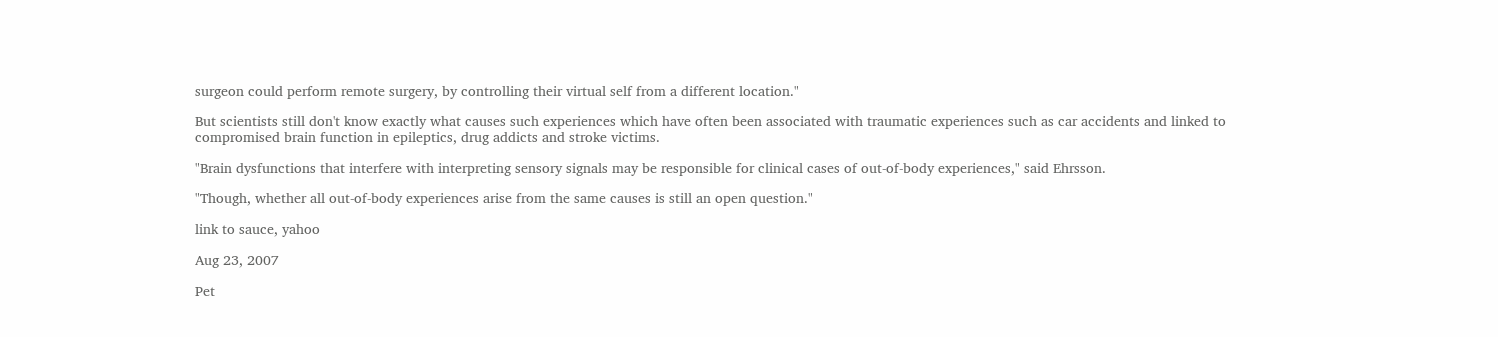surgeon could perform remote surgery, by controlling their virtual self from a different location."

But scientists still don't know exactly what causes such experiences which have often been associated with traumatic experiences such as car accidents and linked to compromised brain function in epileptics, drug addicts and stroke victims.

"Brain dysfunctions that interfere with interpreting sensory signals may be responsible for clinical cases of out-of-body experiences," said Ehrsson.

"Though, whether all out-of-body experiences arise from the same causes is still an open question."

link to sauce, yahoo

Aug 23, 2007

Pet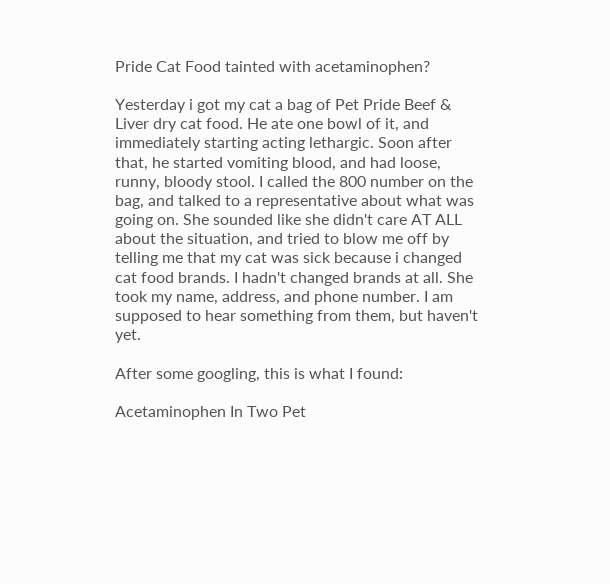Pride Cat Food tainted with acetaminophen?

Yesterday i got my cat a bag of Pet Pride Beef & Liver dry cat food. He ate one bowl of it, and immediately starting acting lethargic. Soon after that, he started vomiting blood, and had loose, runny, bloody stool. I called the 800 number on the bag, and talked to a representative about what was going on. She sounded like she didn't care AT ALL about the situation, and tried to blow me off by telling me that my cat was sick because i changed cat food brands. I hadn't changed brands at all. She took my name, address, and phone number. I am supposed to hear something from them, but haven't yet.

After some googling, this is what I found:

Acetaminophen In Two Pet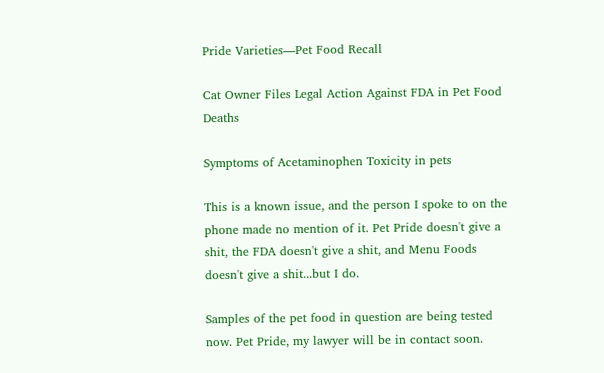Pride Varieties—Pet Food Recall

Cat Owner Files Legal Action Against FDA in Pet Food Deaths

Symptoms of Acetaminophen Toxicity in pets

This is a known issue, and the person I spoke to on the phone made no mention of it. Pet Pride doesn't give a shit, the FDA doesn't give a shit, and Menu Foods doesn't give a shit...but I do.

Samples of the pet food in question are being tested now. Pet Pride, my lawyer will be in contact soon.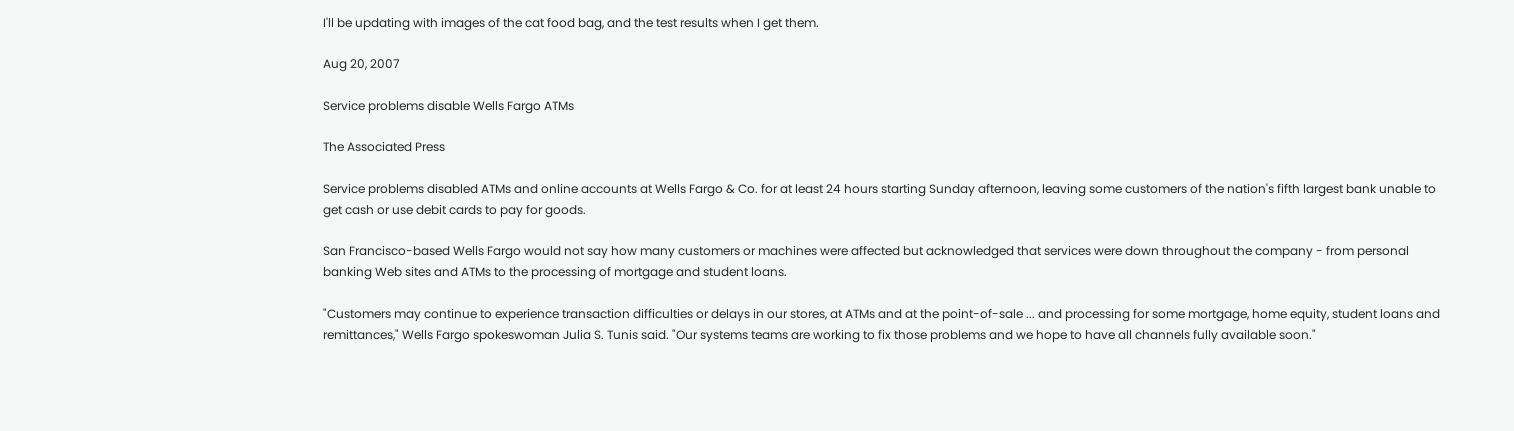I'll be updating with images of the cat food bag, and the test results when I get them.

Aug 20, 2007

Service problems disable Wells Fargo ATMs

The Associated Press

Service problems disabled ATMs and online accounts at Wells Fargo & Co. for at least 24 hours starting Sunday afternoon, leaving some customers of the nation's fifth largest bank unable to get cash or use debit cards to pay for goods.

San Francisco-based Wells Fargo would not say how many customers or machines were affected but acknowledged that services were down throughout the company - from personal banking Web sites and ATMs to the processing of mortgage and student loans.

"Customers may continue to experience transaction difficulties or delays in our stores, at ATMs and at the point-of-sale ... and processing for some mortgage, home equity, student loans and remittances," Wells Fargo spokeswoman Julia S. Tunis said. "Our systems teams are working to fix those problems and we hope to have all channels fully available soon."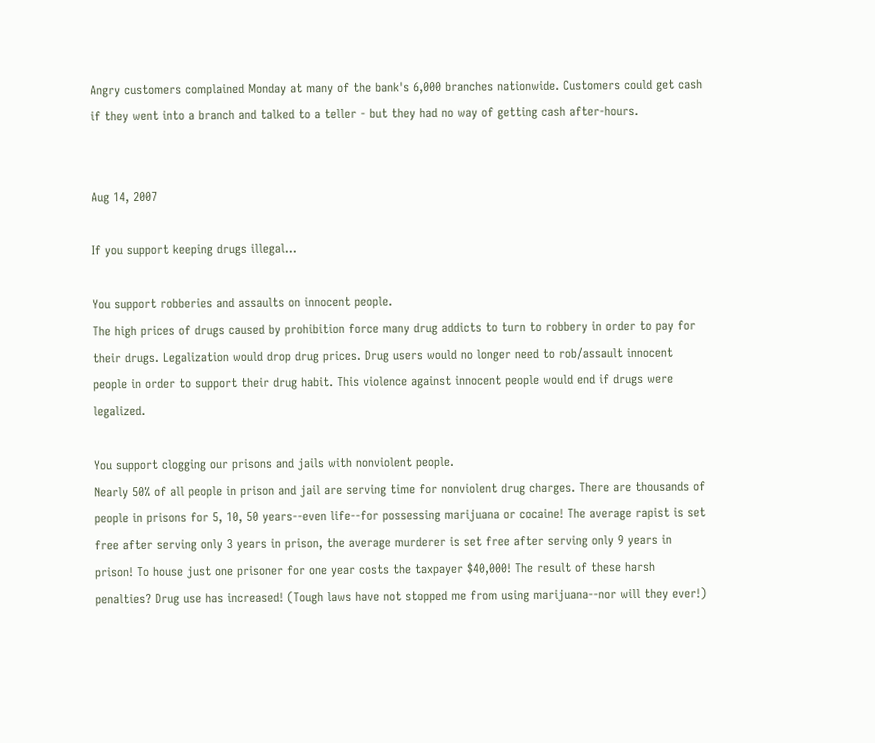Angry customers complained Monday at many of the bank's 6,000 branches nationwide. Customers could get cash if they went into a branch and talked to a teller - but they had no way of getting cash after-hours.


Aug 14, 2007

If you support keeping drugs illegal...

You support robberies and assaults on innocent people.
The high prices of drugs caused by prohibition force many drug addicts to turn to robbery in order to pay for their drugs. Legalization would drop drug prices. Drug users would no longer need to rob/assault innocent people in order to support their drug habit. This violence against innocent people would end if drugs were legalized.

You support clogging our prisons and jails with nonviolent people.
Nearly 50% of all people in prison and jail are serving time for nonviolent drug charges. There are thousands of people in prisons for 5, 10, 50 years--even life--for possessing marijuana or cocaine! The average rapist is set free after serving only 3 years in prison, the average murderer is set free after serving only 9 years in prison! To house just one prisoner for one year costs the taxpayer $40,000! The result of these harsh penalties? Drug use has increased! (Tough laws have not stopped me from using marijuana--nor will they ever!)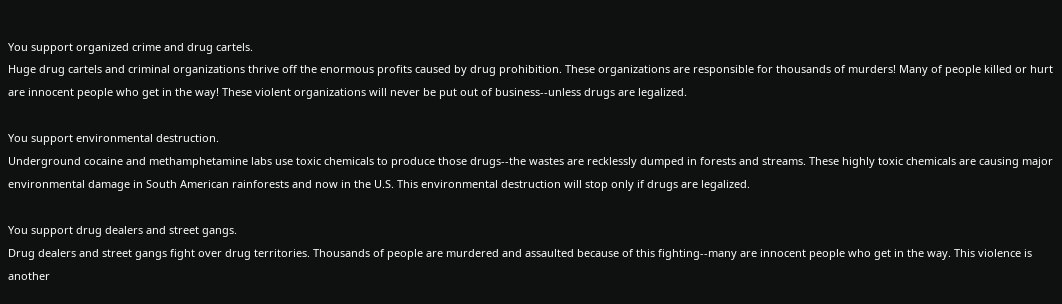You support organized crime and drug cartels.
Huge drug cartels and criminal organizations thrive off the enormous profits caused by drug prohibition. These organizations are responsible for thousands of murders! Many of people killed or hurt are innocent people who get in the way! These violent organizations will never be put out of business--unless drugs are legalized.

You support environmental destruction.
Underground cocaine and methamphetamine labs use toxic chemicals to produce those drugs--the wastes are recklessly dumped in forests and streams. These highly toxic chemicals are causing major environmental damage in South American rainforests and now in the U.S. This environmental destruction will stop only if drugs are legalized.

You support drug dealers and street gangs.
Drug dealers and street gangs fight over drug territories. Thousands of people are murdered and assaulted because of this fighting--many are innocent people who get in the way. This violence is another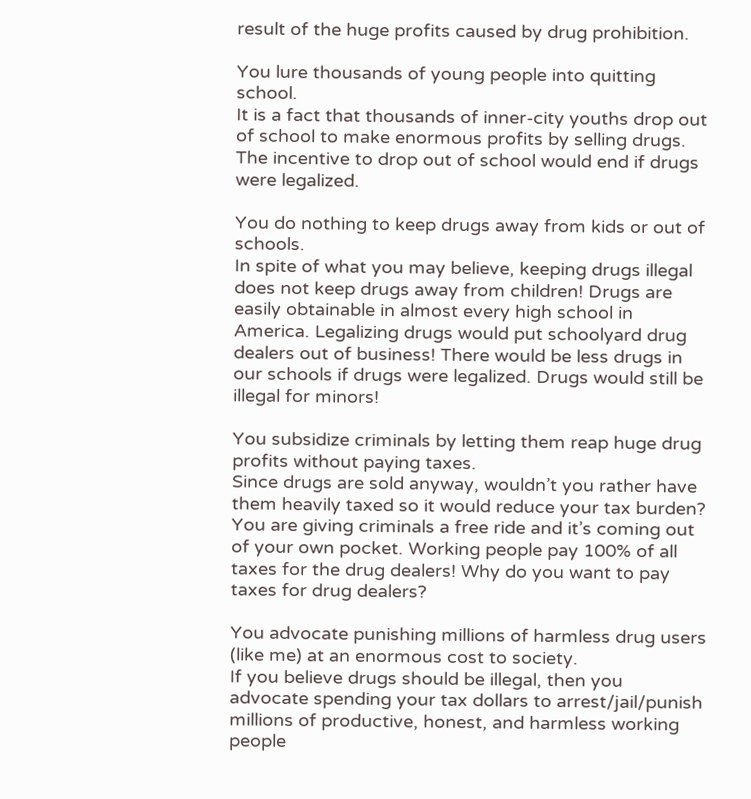result of the huge profits caused by drug prohibition.

You lure thousands of young people into quitting school.
It is a fact that thousands of inner-city youths drop out of school to make enormous profits by selling drugs. The incentive to drop out of school would end if drugs were legalized.

You do nothing to keep drugs away from kids or out of schools.
In spite of what you may believe, keeping drugs illegal does not keep drugs away from children! Drugs are easily obtainable in almost every high school in America. Legalizing drugs would put schoolyard drug dealers out of business! There would be less drugs in our schools if drugs were legalized. Drugs would still be illegal for minors!

You subsidize criminals by letting them reap huge drug profits without paying taxes.
Since drugs are sold anyway, wouldn’t you rather have them heavily taxed so it would reduce your tax burden? You are giving criminals a free ride and it’s coming out of your own pocket. Working people pay 100% of all taxes for the drug dealers! Why do you want to pay taxes for drug dealers?

You advocate punishing millions of harmless drug users (like me) at an enormous cost to society.
If you believe drugs should be illegal, then you advocate spending your tax dollars to arrest/jail/punish millions of productive, honest, and harmless working people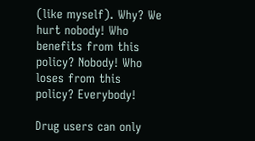(like myself). Why? We hurt nobody! Who benefits from this policy? Nobody! Who loses from this policy? Everybody!

Drug users can only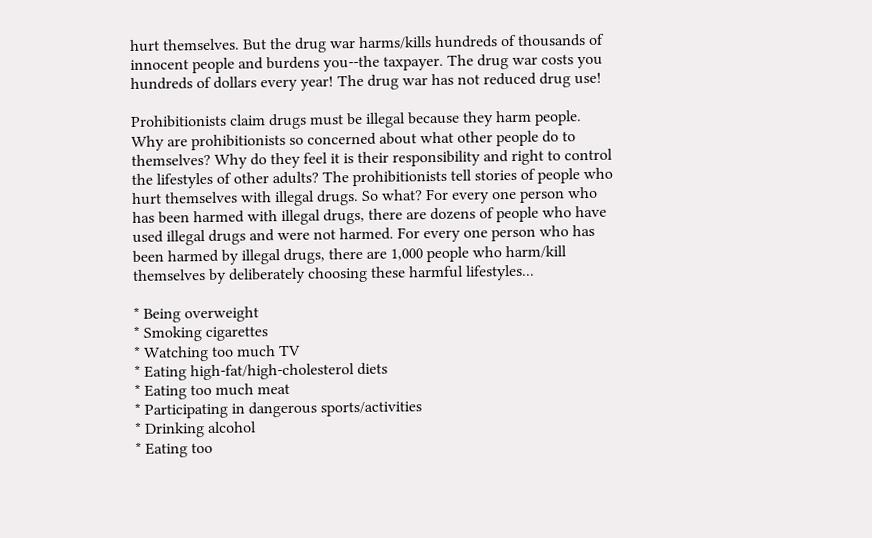hurt themselves. But the drug war harms/kills hundreds of thousands of innocent people and burdens you--the taxpayer. The drug war costs you hundreds of dollars every year! The drug war has not reduced drug use!

Prohibitionists claim drugs must be illegal because they harm people. Why are prohibitionists so concerned about what other people do to themselves? Why do they feel it is their responsibility and right to control the lifestyles of other adults? The prohibitionists tell stories of people who hurt themselves with illegal drugs. So what? For every one person who has been harmed with illegal drugs, there are dozens of people who have used illegal drugs and were not harmed. For every one person who has been harmed by illegal drugs, there are 1,000 people who harm/kill themselves by deliberately choosing these harmful lifestyles...

* Being overweight
* Smoking cigarettes
* Watching too much TV
* Eating high-fat/high-cholesterol diets
* Eating too much meat
* Participating in dangerous sports/activities
* Drinking alcohol
* Eating too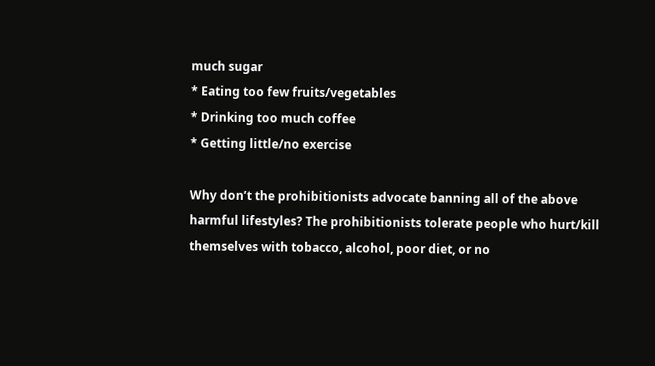much sugar
* Eating too few fruits/vegetables
* Drinking too much coffee
* Getting little/no exercise

Why don’t the prohibitionists advocate banning all of the above harmful lifestyles? The prohibitionists tolerate people who hurt/kill themselves with tobacco, alcohol, poor diet, or no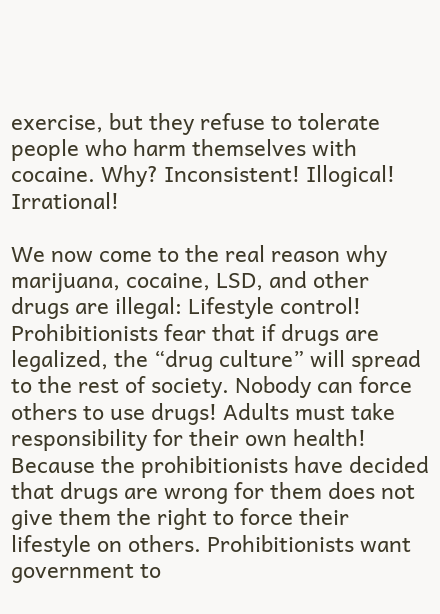exercise, but they refuse to tolerate people who harm themselves with cocaine. Why? Inconsistent! Illogical! Irrational!

We now come to the real reason why marijuana, cocaine, LSD, and other drugs are illegal: Lifestyle control! Prohibitionists fear that if drugs are legalized, the “drug culture” will spread to the rest of society. Nobody can force others to use drugs! Adults must take responsibility for their own health! Because the prohibitionists have decided that drugs are wrong for them does not give them the right to force their lifestyle on others. Prohibitionists want government to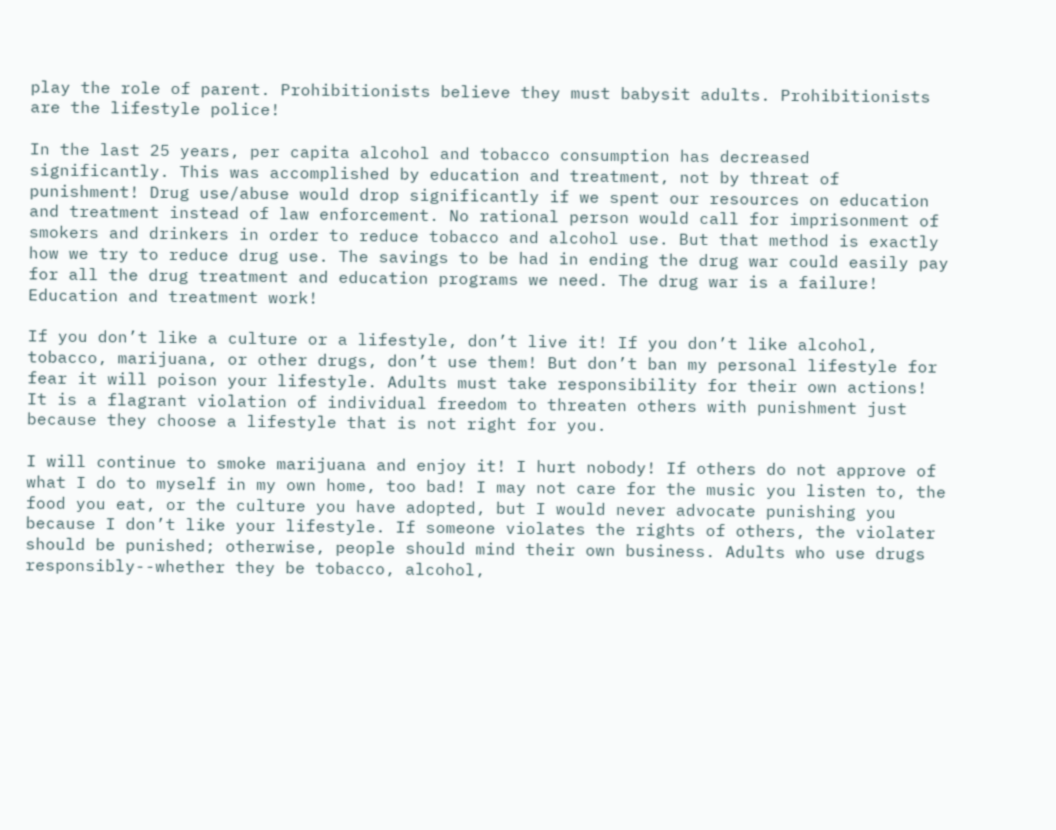play the role of parent. Prohibitionists believe they must babysit adults. Prohibitionists are the lifestyle police!

In the last 25 years, per capita alcohol and tobacco consumption has decreased significantly. This was accomplished by education and treatment, not by threat of punishment! Drug use/abuse would drop significantly if we spent our resources on education and treatment instead of law enforcement. No rational person would call for imprisonment of smokers and drinkers in order to reduce tobacco and alcohol use. But that method is exactly how we try to reduce drug use. The savings to be had in ending the drug war could easily pay for all the drug treatment and education programs we need. The drug war is a failure! Education and treatment work!

If you don’t like a culture or a lifestyle, don’t live it! If you don’t like alcohol, tobacco, marijuana, or other drugs, don’t use them! But don’t ban my personal lifestyle for fear it will poison your lifestyle. Adults must take responsibility for their own actions! It is a flagrant violation of individual freedom to threaten others with punishment just because they choose a lifestyle that is not right for you.

I will continue to smoke marijuana and enjoy it! I hurt nobody! If others do not approve of what I do to myself in my own home, too bad! I may not care for the music you listen to, the food you eat, or the culture you have adopted, but I would never advocate punishing you because I don’t like your lifestyle. If someone violates the rights of others, the violater should be punished; otherwise, people should mind their own business. Adults who use drugs responsibly--whether they be tobacco, alcohol,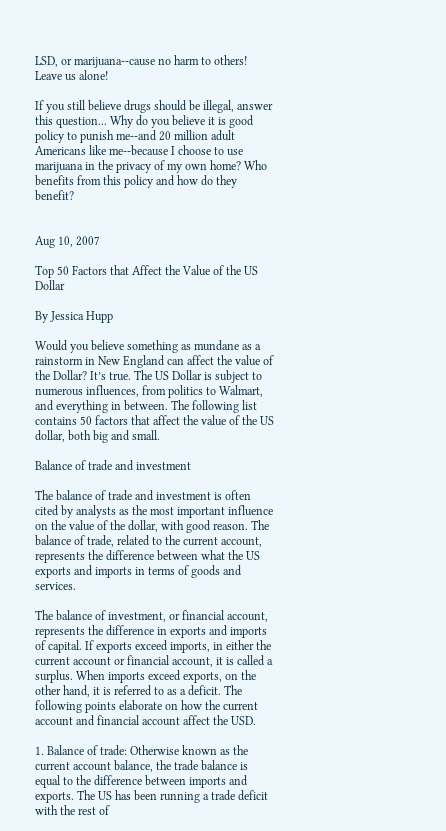LSD, or marijuana--cause no harm to others! Leave us alone!

If you still believe drugs should be illegal, answer this question... Why do you believe it is good policy to punish me--and 20 million adult Americans like me--because I choose to use marijuana in the privacy of my own home? Who benefits from this policy and how do they benefit?


Aug 10, 2007

Top 50 Factors that Affect the Value of the US Dollar

By Jessica Hupp

Would you believe something as mundane as a rainstorm in New England can affect the value of the Dollar? It’s true. The US Dollar is subject to numerous influences, from politics to Walmart, and everything in between. The following list contains 50 factors that affect the value of the US dollar, both big and small.

Balance of trade and investment

The balance of trade and investment is often cited by analysts as the most important influence on the value of the dollar, with good reason. The balance of trade, related to the current account, represents the difference between what the US exports and imports in terms of goods and services.

The balance of investment, or financial account, represents the difference in exports and imports of capital. If exports exceed imports, in either the current account or financial account, it is called a surplus. When imports exceed exports, on the other hand, it is referred to as a deficit. The following points elaborate on how the current account and financial account affect the USD.

1. Balance of trade: Otherwise known as the current account balance, the trade balance is equal to the difference between imports and exports. The US has been running a trade deficit with the rest of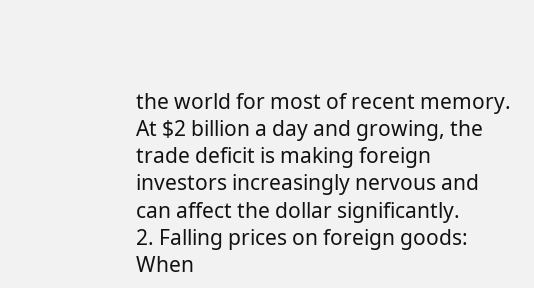the world for most of recent memory. At $2 billion a day and growing, the trade deficit is making foreign investors increasingly nervous and can affect the dollar significantly.
2. Falling prices on foreign goods: When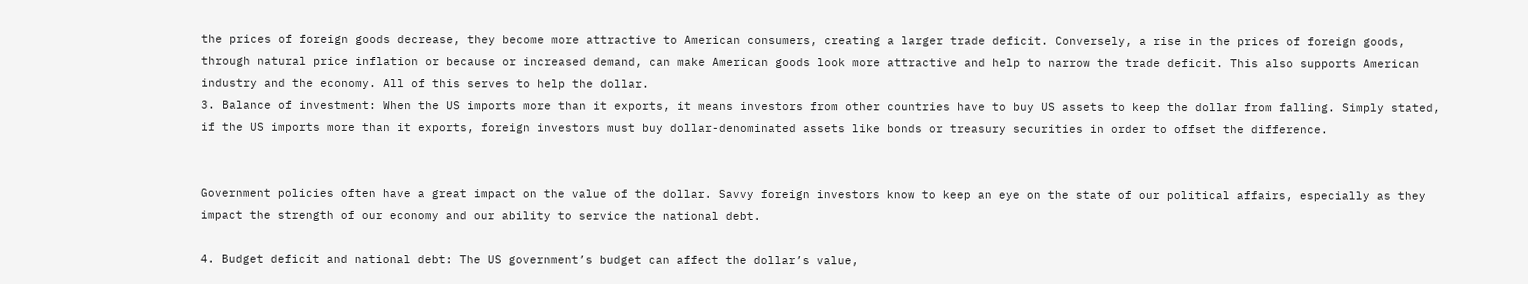the prices of foreign goods decrease, they become more attractive to American consumers, creating a larger trade deficit. Conversely, a rise in the prices of foreign goods, through natural price inflation or because or increased demand, can make American goods look more attractive and help to narrow the trade deficit. This also supports American industry and the economy. All of this serves to help the dollar.
3. Balance of investment: When the US imports more than it exports, it means investors from other countries have to buy US assets to keep the dollar from falling. Simply stated, if the US imports more than it exports, foreign investors must buy dollar-denominated assets like bonds or treasury securities in order to offset the difference.


Government policies often have a great impact on the value of the dollar. Savvy foreign investors know to keep an eye on the state of our political affairs, especially as they impact the strength of our economy and our ability to service the national debt.

4. Budget deficit and national debt: The US government’s budget can affect the dollar’s value,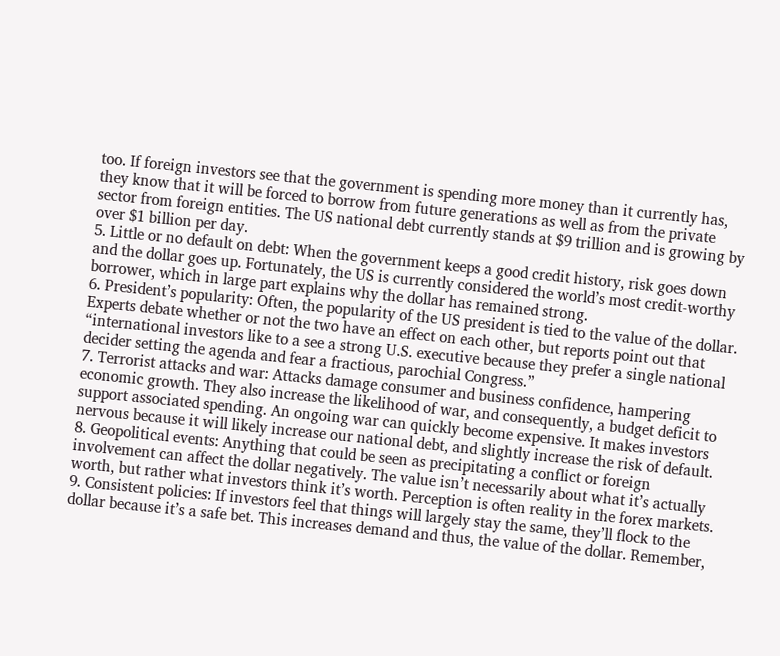too. If foreign investors see that the government is spending more money than it currently has, they know that it will be forced to borrow from future generations as well as from the private sector from foreign entities. The US national debt currently stands at $9 trillion and is growing by over $1 billion per day.
5. Little or no default on debt: When the government keeps a good credit history, risk goes down and the dollar goes up. Fortunately, the US is currently considered the world’s most credit-worthy borrower, which in large part explains why the dollar has remained strong.
6. President’s popularity: Often, the popularity of the US president is tied to the value of the dollar. Experts debate whether or not the two have an effect on each other, but reports point out that “international investors like to a see a strong U.S. executive because they prefer a single national decider setting the agenda and fear a fractious, parochial Congress.”
7. Terrorist attacks and war: Attacks damage consumer and business confidence, hampering economic growth. They also increase the likelihood of war, and consequently, a budget deficit to support associated spending. An ongoing war can quickly become expensive. It makes investors nervous because it will likely increase our national debt, and slightly increase the risk of default.
8. Geopolitical events: Anything that could be seen as precipitating a conflict or foreign involvement can affect the dollar negatively. The value isn’t necessarily about what it’s actually worth, but rather what investors think it’s worth. Perception is often reality in the forex markets.
9. Consistent policies: If investors feel that things will largely stay the same, they’ll flock to the dollar because it’s a safe bet. This increases demand and thus, the value of the dollar. Remember,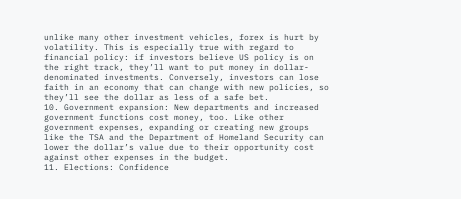unlike many other investment vehicles, forex is hurt by volatility. This is especially true with regard to financial policy: if investors believe US policy is on the right track, they’ll want to put money in dollar-denominated investments. Conversely, investors can lose faith in an economy that can change with new policies, so they’ll see the dollar as less of a safe bet.
10. Government expansion: New departments and increased government functions cost money, too. Like other government expenses, expanding or creating new groups like the TSA and the Department of Homeland Security can lower the dollar’s value due to their opportunity cost against other expenses in the budget.
11. Elections: Confidence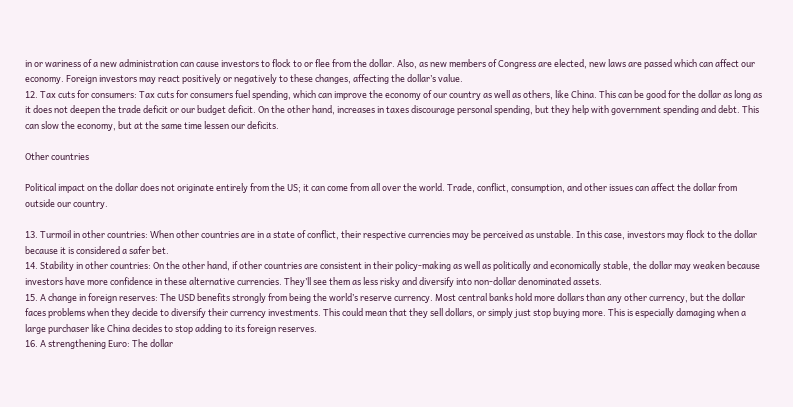in or wariness of a new administration can cause investors to flock to or flee from the dollar. Also, as new members of Congress are elected, new laws are passed which can affect our economy. Foreign investors may react positively or negatively to these changes, affecting the dollar’s value.
12. Tax cuts for consumers: Tax cuts for consumers fuel spending, which can improve the economy of our country as well as others, like China. This can be good for the dollar as long as it does not deepen the trade deficit or our budget deficit. On the other hand, increases in taxes discourage personal spending, but they help with government spending and debt. This can slow the economy, but at the same time lessen our deficits.

Other countries

Political impact on the dollar does not originate entirely from the US; it can come from all over the world. Trade, conflict, consumption, and other issues can affect the dollar from outside our country.

13. Turmoil in other countries: When other countries are in a state of conflict, their respective currencies may be perceived as unstable. In this case, investors may flock to the dollar because it is considered a safer bet.
14. Stability in other countries: On the other hand, if other countries are consistent in their policy-making as well as politically and economically stable, the dollar may weaken because investors have more confidence in these alternative currencies. They’ll see them as less risky and diversify into non-dollar denominated assets.
15. A change in foreign reserves: The USD benefits strongly from being the world’s reserve currency. Most central banks hold more dollars than any other currency, but the dollar faces problems when they decide to diversify their currency investments. This could mean that they sell dollars, or simply just stop buying more. This is especially damaging when a large purchaser like China decides to stop adding to its foreign reserves.
16. A strengthening Euro: The dollar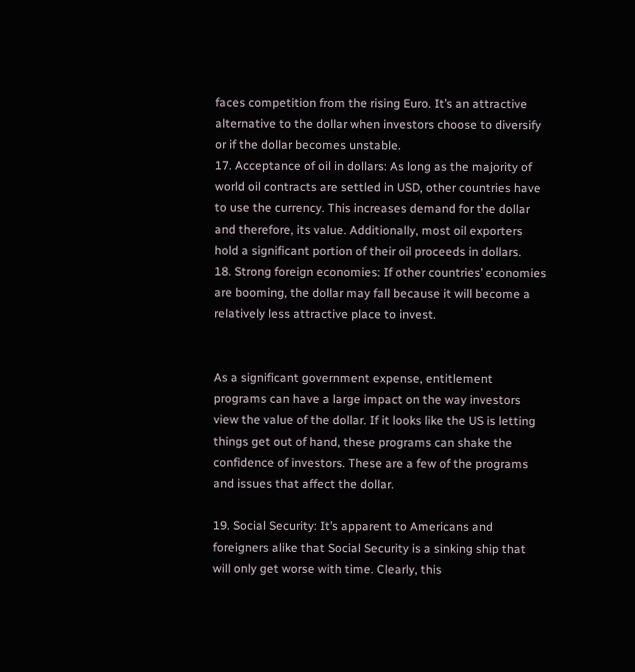faces competition from the rising Euro. It’s an attractive alternative to the dollar when investors choose to diversify or if the dollar becomes unstable.
17. Acceptance of oil in dollars: As long as the majority of world oil contracts are settled in USD, other countries have to use the currency. This increases demand for the dollar and therefore, its value. Additionally, most oil exporters hold a significant portion of their oil proceeds in dollars.
18. Strong foreign economies: If other countries’ economies are booming, the dollar may fall because it will become a relatively less attractive place to invest.


As a significant government expense, entitlement programs can have a large impact on the way investors view the value of the dollar. If it looks like the US is letting things get out of hand, these programs can shake the confidence of investors. These are a few of the programs and issues that affect the dollar.

19. Social Security: It’s apparent to Americans and foreigners alike that Social Security is a sinking ship that will only get worse with time. Clearly, this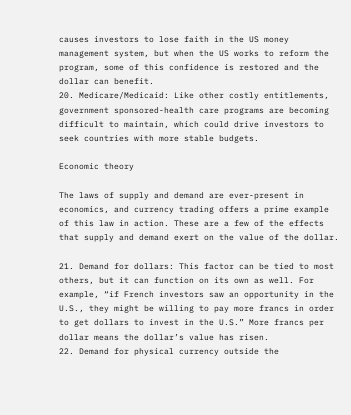causes investors to lose faith in the US money management system, but when the US works to reform the program, some of this confidence is restored and the dollar can benefit.
20. Medicare/Medicaid: Like other costly entitlements, government sponsored-health care programs are becoming difficult to maintain, which could drive investors to seek countries with more stable budgets.

Economic theory

The laws of supply and demand are ever-present in economics, and currency trading offers a prime example of this law in action. These are a few of the effects that supply and demand exert on the value of the dollar.

21. Demand for dollars: This factor can be tied to most others, but it can function on its own as well. For example, “if French investors saw an opportunity in the U.S., they might be willing to pay more francs in order to get dollars to invest in the U.S.” More francs per dollar means the dollar’s value has risen.
22. Demand for physical currency outside the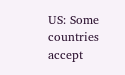US: Some countries accept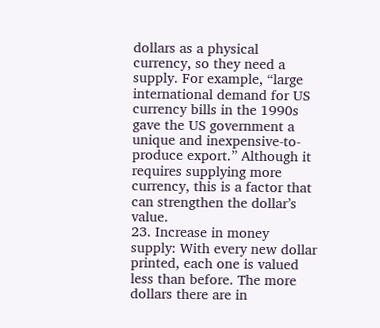dollars as a physical currency, so they need a supply. For example, “large international demand for US currency bills in the 1990s gave the US government a unique and inexpensive-to-produce export.” Although it requires supplying more currency, this is a factor that can strengthen the dollar’s value.
23. Increase in money supply: With every new dollar printed, each one is valued less than before. The more dollars there are in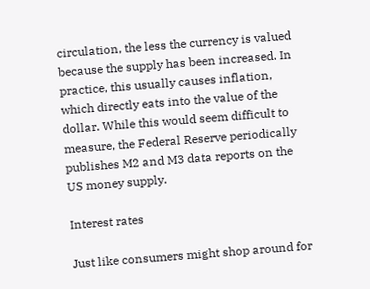circulation, the less the currency is valued because the supply has been increased. In practice, this usually causes inflation, which directly eats into the value of the dollar. While this would seem difficult to measure, the Federal Reserve periodically publishes M2 and M3 data reports on the US money supply.

Interest rates

Just like consumers might shop around for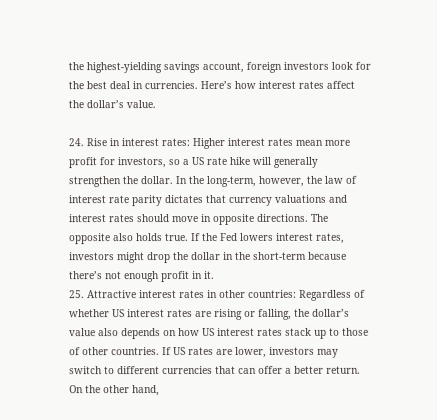the highest-yielding savings account, foreign investors look for the best deal in currencies. Here’s how interest rates affect the dollar’s value.

24. Rise in interest rates: Higher interest rates mean more profit for investors, so a US rate hike will generally strengthen the dollar. In the long-term, however, the law of interest rate parity dictates that currency valuations and interest rates should move in opposite directions. The opposite also holds true. If the Fed lowers interest rates, investors might drop the dollar in the short-term because there’s not enough profit in it.
25. Attractive interest rates in other countries: Regardless of whether US interest rates are rising or falling, the dollar’s value also depends on how US interest rates stack up to those of other countries. If US rates are lower, investors may switch to different currencies that can offer a better return. On the other hand,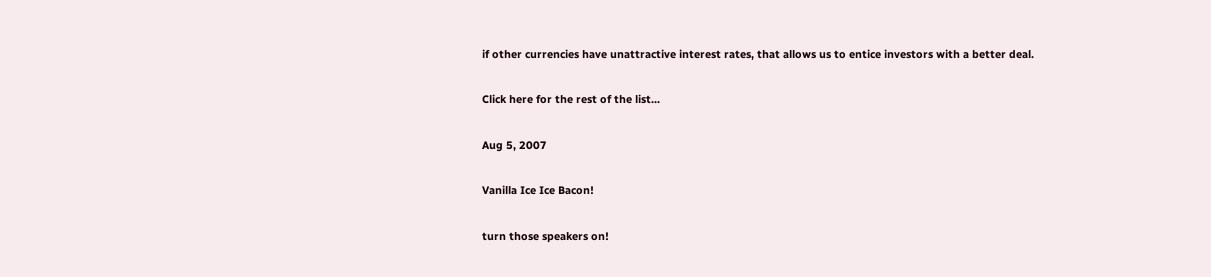if other currencies have unattractive interest rates, that allows us to entice investors with a better deal.

Click here for the rest of the list...

Aug 5, 2007

Vanilla Ice Ice Bacon!

turn those speakers on!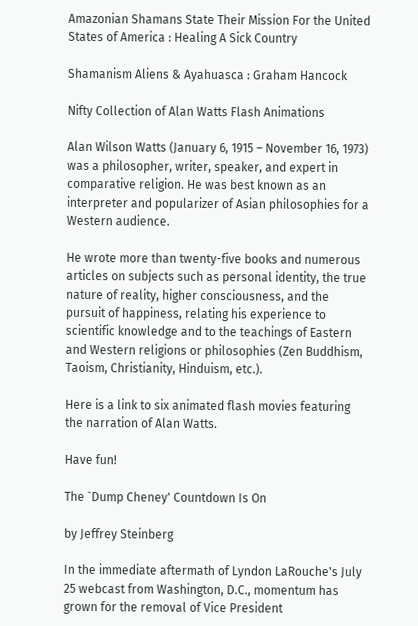Amazonian Shamans State Their Mission For the United States of America : Healing A Sick Country

Shamanism Aliens & Ayahuasca : Graham Hancock

Nifty Collection of Alan Watts Flash Animations

Alan Wilson Watts (January 6, 1915 – November 16, 1973) was a philosopher, writer, speaker, and expert in comparative religion. He was best known as an interpreter and popularizer of Asian philosophies for a Western audience.

He wrote more than twenty-five books and numerous articles on subjects such as personal identity, the true nature of reality, higher consciousness, and the pursuit of happiness, relating his experience to scientific knowledge and to the teachings of Eastern and Western religions or philosophies (Zen Buddhism, Taoism, Christianity, Hinduism, etc.).

Here is a link to six animated flash movies featuring the narration of Alan Watts.

Have fun!

The `Dump Cheney' Countdown Is On

by Jeffrey Steinberg

In the immediate aftermath of Lyndon LaRouche's July 25 webcast from Washington, D.C., momentum has grown for the removal of Vice President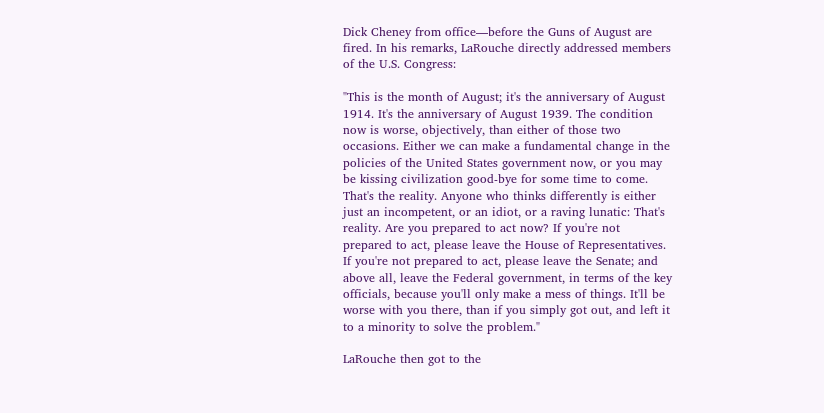Dick Cheney from office—before the Guns of August are fired. In his remarks, LaRouche directly addressed members of the U.S. Congress:

"This is the month of August; it's the anniversary of August 1914. It's the anniversary of August 1939. The condition now is worse, objectively, than either of those two occasions. Either we can make a fundamental change in the policies of the United States government now, or you may be kissing civilization good-bye for some time to come. That's the reality. Anyone who thinks differently is either just an incompetent, or an idiot, or a raving lunatic: That's reality. Are you prepared to act now? If you're not prepared to act, please leave the House of Representatives. If you're not prepared to act, please leave the Senate; and above all, leave the Federal government, in terms of the key officials, because you'll only make a mess of things. It'll be worse with you there, than if you simply got out, and left it to a minority to solve the problem."

LaRouche then got to the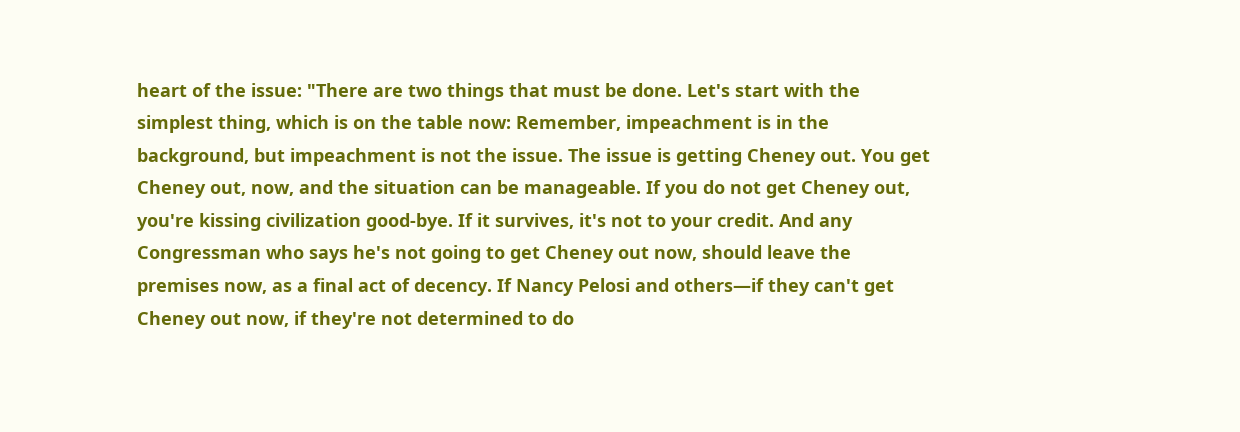heart of the issue: "There are two things that must be done. Let's start with the simplest thing, which is on the table now: Remember, impeachment is in the background, but impeachment is not the issue. The issue is getting Cheney out. You get Cheney out, now, and the situation can be manageable. If you do not get Cheney out, you're kissing civilization good-bye. If it survives, it's not to your credit. And any Congressman who says he's not going to get Cheney out now, should leave the premises now, as a final act of decency. If Nancy Pelosi and others—if they can't get Cheney out now, if they're not determined to do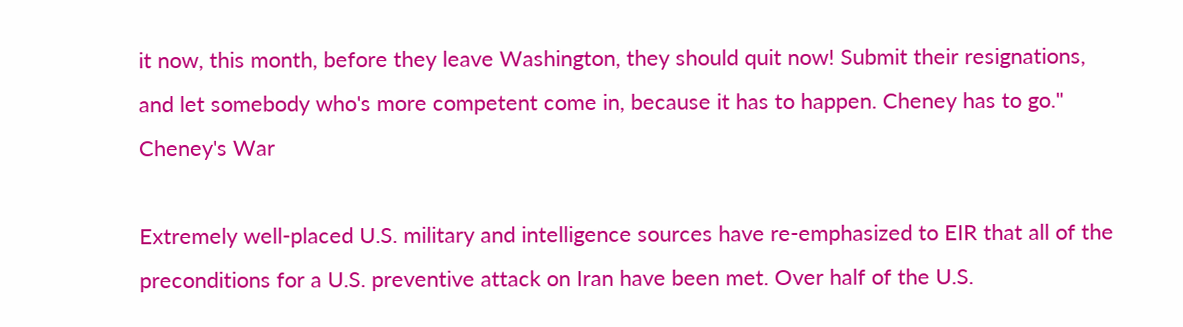it now, this month, before they leave Washington, they should quit now! Submit their resignations, and let somebody who's more competent come in, because it has to happen. Cheney has to go."
Cheney's War

Extremely well-placed U.S. military and intelligence sources have re-emphasized to EIR that all of the preconditions for a U.S. preventive attack on Iran have been met. Over half of the U.S.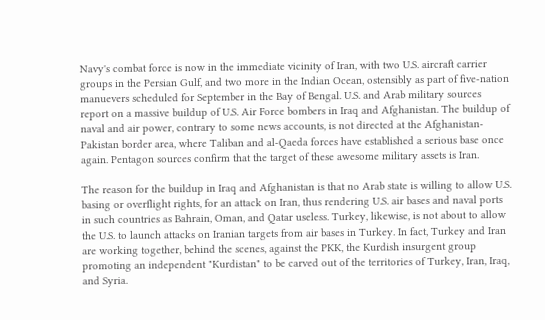Navy's combat force is now in the immediate vicinity of Iran, with two U.S. aircraft carrier groups in the Persian Gulf, and two more in the Indian Ocean, ostensibly as part of five-nation manuevers scheduled for September in the Bay of Bengal. U.S. and Arab military sources report on a massive buildup of U.S. Air Force bombers in Iraq and Afghanistan. The buildup of naval and air power, contrary to some news accounts, is not directed at the Afghanistan-Pakistan border area, where Taliban and al-Qaeda forces have established a serious base once again. Pentagon sources confirm that the target of these awesome military assets is Iran.

The reason for the buildup in Iraq and Afghanistan is that no Arab state is willing to allow U.S. basing or overflight rights, for an attack on Iran, thus rendering U.S. air bases and naval ports in such countries as Bahrain, Oman, and Qatar useless. Turkey, likewise, is not about to allow the U.S. to launch attacks on Iranian targets from air bases in Turkey. In fact, Turkey and Iran are working together, behind the scenes, against the PKK, the Kurdish insurgent group promoting an independent "Kurdistan" to be carved out of the territories of Turkey, Iran, Iraq, and Syria.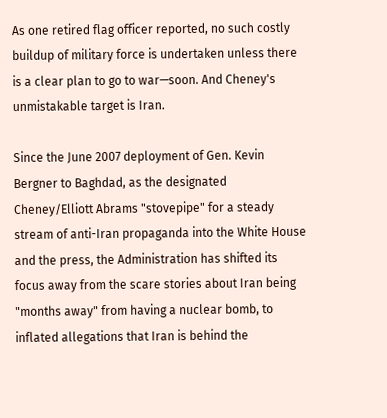As one retired flag officer reported, no such costly buildup of military force is undertaken unless there is a clear plan to go to war—soon. And Cheney's unmistakable target is Iran.

Since the June 2007 deployment of Gen. Kevin Bergner to Baghdad, as the designated Cheney/Elliott Abrams "stovepipe" for a steady stream of anti-Iran propaganda into the White House and the press, the Administration has shifted its focus away from the scare stories about Iran being "months away" from having a nuclear bomb, to inflated allegations that Iran is behind the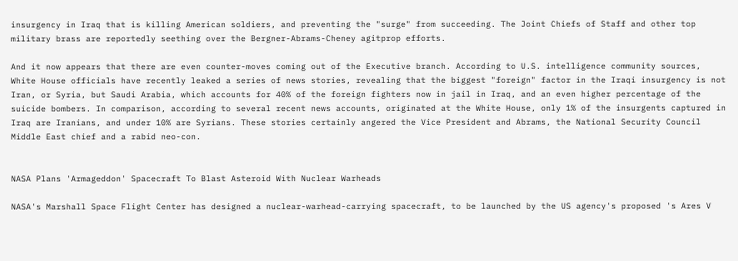insurgency in Iraq that is killing American soldiers, and preventing the "surge" from succeeding. The Joint Chiefs of Staff and other top military brass are reportedly seething over the Bergner-Abrams-Cheney agitprop efforts.

And it now appears that there are even counter-moves coming out of the Executive branch. According to U.S. intelligence community sources, White House officials have recently leaked a series of news stories, revealing that the biggest "foreign" factor in the Iraqi insurgency is not Iran, or Syria, but Saudi Arabia, which accounts for 40% of the foreign fighters now in jail in Iraq, and an even higher percentage of the suicide bombers. In comparison, according to several recent news accounts, originated at the White House, only 1% of the insurgents captured in Iraq are Iranians, and under 10% are Syrians. These stories certainly angered the Vice President and Abrams, the National Security Council Middle East chief and a rabid neo-con.


NASA Plans 'Armageddon' Spacecraft To Blast Asteroid With Nuclear Warheads

NASA's Marshall Space Flight Center has designed a nuclear-warhead-carrying spacecraft, to be launched by the US agency's proposed 's Ares V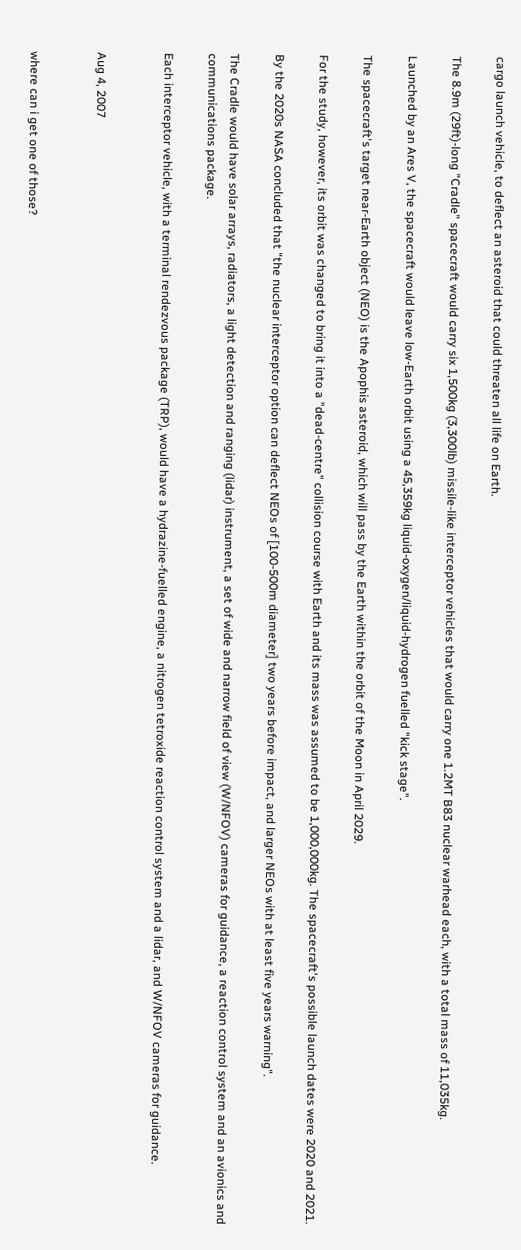cargo launch vehicle, to deflect an asteroid that could threaten all life on Earth.

The 8.9m (29ft)-long "Cradle" spacecraft would carry six 1,500kg (3,300lb) missile-like interceptor vehicles that would carry one 1.2MT B83 nuclear warhead each, with a total mass of 11,035kg.

Launched by an Ares V, the spacecraft would leave low-Earth orbit using a 45,359kg liquid-oxygen/liquid-hydrogen fuelled "kick stage".

The spacecraft's target near-Earth object (NEO) is the Apophis asteroid, which will pass by the Earth within the orbit of the Moon in April 2029.

For the study, however, its orbit was changed to bring it into a "dead-centre" collision course with Earth and its mass was assumed to be 1,000,000kg. The spacecraft's possible launch dates were 2020 and 2021.

By the 2020s NASA concluded that "the nuclear interceptor option can deflect NEOs of [100-500m diameter] two years before impact, and larger NEOs with at least five years warning".

The Cradle would have solar arrays, radiators, a light detection and ranging (lidar) instrument, a set of wide and narrow field of view (W/NFOV) cameras for guidance, a reaction control system and an avionics and communications package.

Each interceptor vehicle, with a terminal rendezvous package (TRP), would have a hydrazine-fuelled engine, a nitrogen tetroxide reaction control system and a lidar, and W/NFOV cameras for guidance.


Aug 4, 2007


where can i get one of those?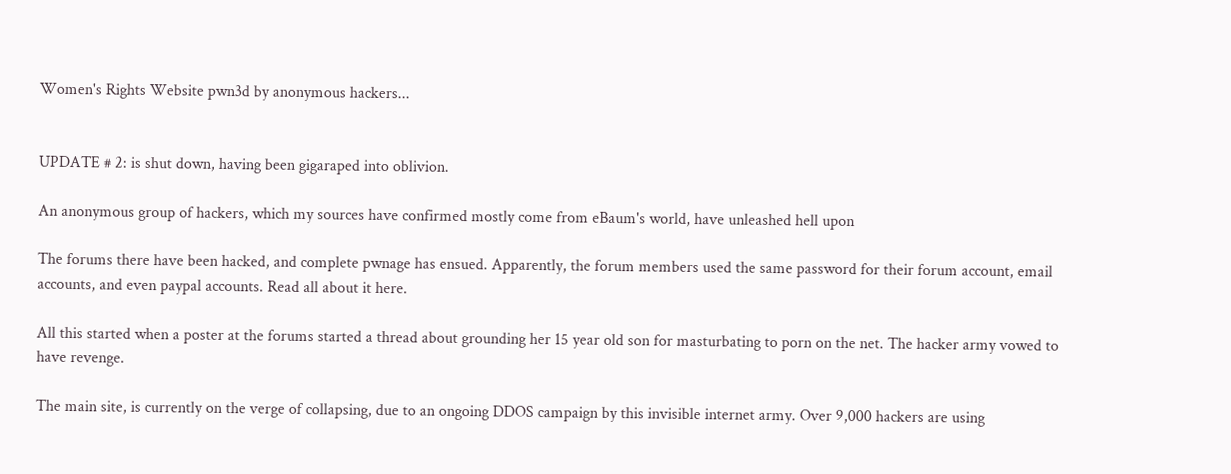Women's Rights Website pwn3d by anonymous hackers...


UPDATE # 2: is shut down, having been gigaraped into oblivion.

An anonymous group of hackers, which my sources have confirmed mostly come from eBaum's world, have unleashed hell upon

The forums there have been hacked, and complete pwnage has ensued. Apparently, the forum members used the same password for their forum account, email accounts, and even paypal accounts. Read all about it here.

All this started when a poster at the forums started a thread about grounding her 15 year old son for masturbating to porn on the net. The hacker army vowed to have revenge.

The main site, is currently on the verge of collapsing, due to an ongoing DDOS campaign by this invisible internet army. Over 9,000 hackers are using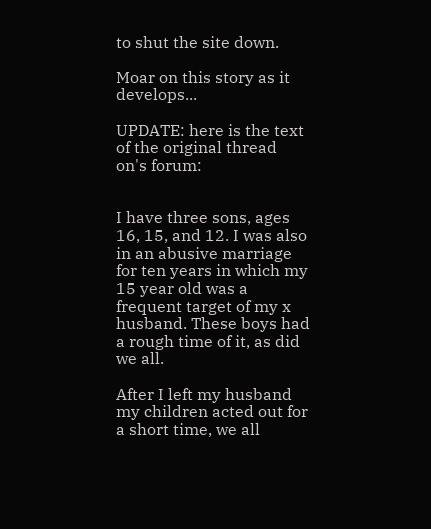to shut the site down.

Moar on this story as it develops...

UPDATE: here is the text of the original thread on's forum:


I have three sons, ages 16, 15, and 12. I was also in an abusive marriage for ten years in which my 15 year old was a frequent target of my x husband. These boys had a rough time of it, as did we all.

After I left my husband my children acted out for a short time, we all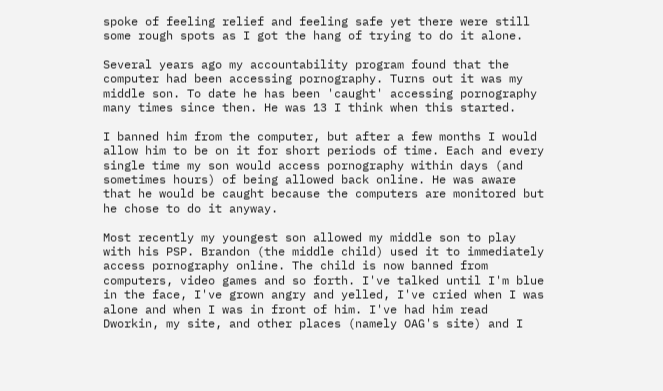spoke of feeling relief and feeling safe yet there were still some rough spots as I got the hang of trying to do it alone.

Several years ago my accountability program found that the computer had been accessing pornography. Turns out it was my middle son. To date he has been 'caught' accessing pornography many times since then. He was 13 I think when this started.

I banned him from the computer, but after a few months I would allow him to be on it for short periods of time. Each and every single time my son would access pornography within days (and sometimes hours) of being allowed back online. He was aware that he would be caught because the computers are monitored but he chose to do it anyway.

Most recently my youngest son allowed my middle son to play with his PSP. Brandon (the middle child) used it to immediately access pornography online. The child is now banned from computers, video games and so forth. I've talked until I'm blue in the face, I've grown angry and yelled, I've cried when I was alone and when I was in front of him. I've had him read Dworkin, my site, and other places (namely OAG's site) and I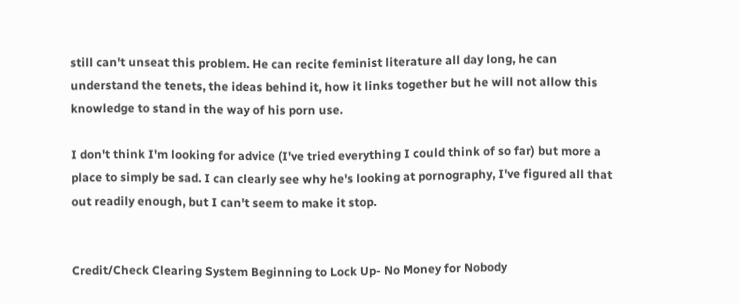still can't unseat this problem. He can recite feminist literature all day long, he can understand the tenets, the ideas behind it, how it links together but he will not allow this knowledge to stand in the way of his porn use.

I don't think I'm looking for advice (I've tried everything I could think of so far) but more a place to simply be sad. I can clearly see why he's looking at pornography, I've figured all that out readily enough, but I can't seem to make it stop.


Credit/Check Clearing System Beginning to Lock Up- No Money for Nobody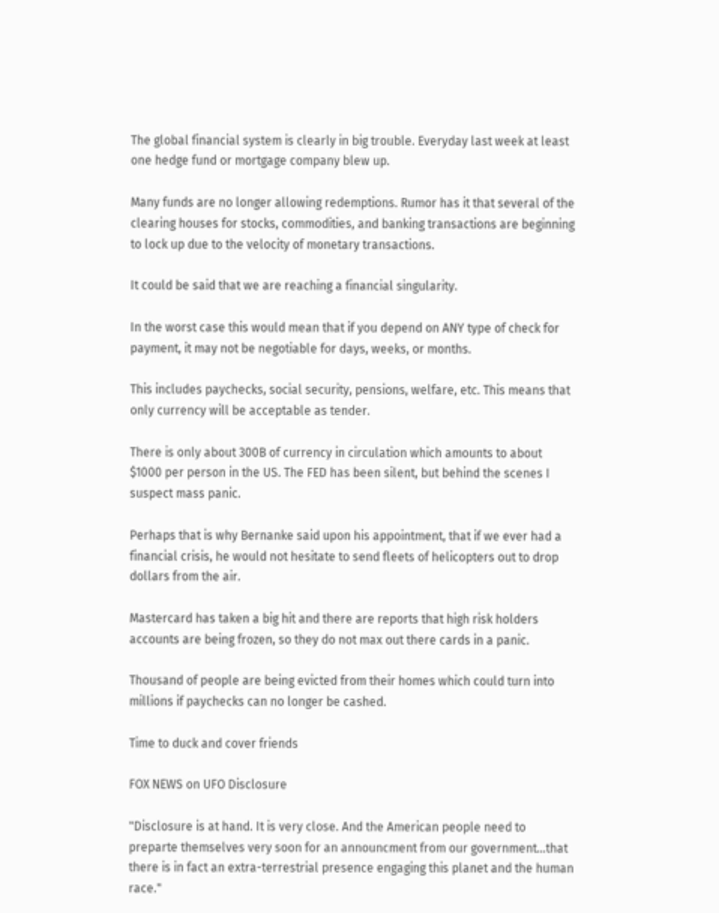The global financial system is clearly in big trouble. Everyday last week at least one hedge fund or mortgage company blew up.

Many funds are no longer allowing redemptions. Rumor has it that several of the clearing houses for stocks, commodities, and banking transactions are beginning to lock up due to the velocity of monetary transactions.

It could be said that we are reaching a financial singularity.

In the worst case this would mean that if you depend on ANY type of check for payment, it may not be negotiable for days, weeks, or months.

This includes paychecks, social security, pensions, welfare, etc. This means that only currency will be acceptable as tender.

There is only about 300B of currency in circulation which amounts to about $1000 per person in the US. The FED has been silent, but behind the scenes I suspect mass panic.

Perhaps that is why Bernanke said upon his appointment, that if we ever had a financial crisis, he would not hesitate to send fleets of helicopters out to drop dollars from the air.

Mastercard has taken a big hit and there are reports that high risk holders accounts are being frozen, so they do not max out there cards in a panic.

Thousand of people are being evicted from their homes which could turn into millions if paychecks can no longer be cashed.

Time to duck and cover friends

FOX NEWS on UFO Disclosure

"Disclosure is at hand. It is very close. And the American people need to preparte themselves very soon for an announcment from our government...that there is in fact an extra-terrestrial presence engaging this planet and the human race."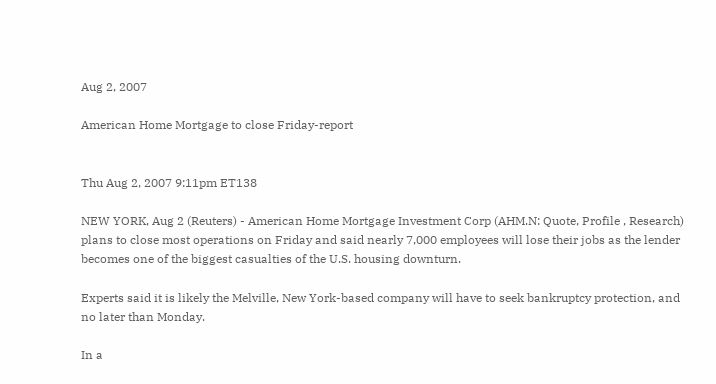Aug 2, 2007

American Home Mortgage to close Friday-report


Thu Aug 2, 2007 9:11pm ET138

NEW YORK, Aug 2 (Reuters) - American Home Mortgage Investment Corp (AHM.N: Quote, Profile , Research) plans to close most operations on Friday and said nearly 7,000 employees will lose their jobs as the lender becomes one of the biggest casualties of the U.S. housing downturn.

Experts said it is likely the Melville, New York-based company will have to seek bankruptcy protection, and no later than Monday.

In a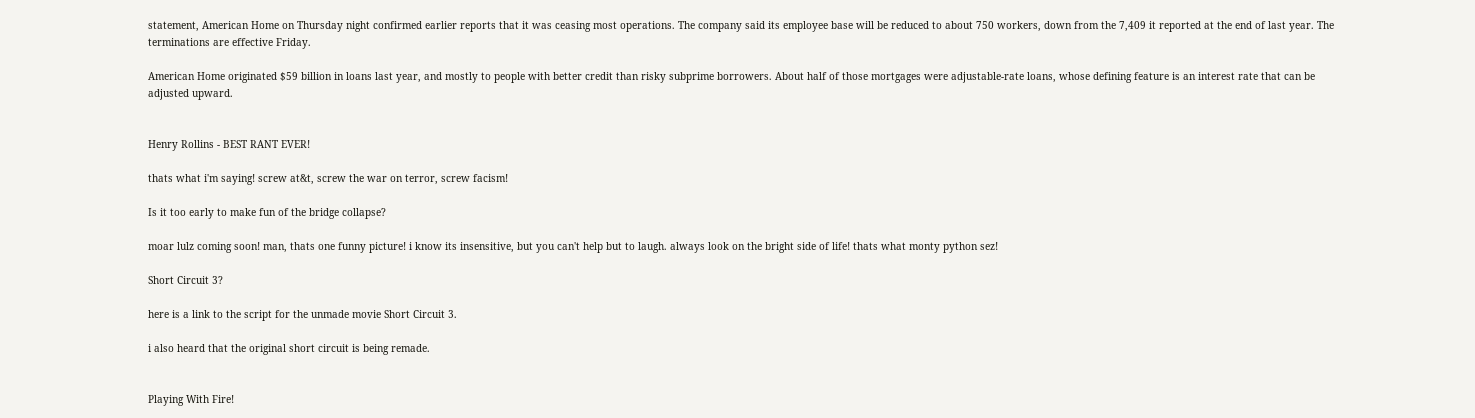statement, American Home on Thursday night confirmed earlier reports that it was ceasing most operations. The company said its employee base will be reduced to about 750 workers, down from the 7,409 it reported at the end of last year. The terminations are effective Friday.

American Home originated $59 billion in loans last year, and mostly to people with better credit than risky subprime borrowers. About half of those mortgages were adjustable-rate loans, whose defining feature is an interest rate that can be adjusted upward.


Henry Rollins - BEST RANT EVER!

thats what i'm saying! screw at&t, screw the war on terror, screw facism!

Is it too early to make fun of the bridge collapse?

moar lulz coming soon! man, thats one funny picture! i know its insensitive, but you can't help but to laugh. always look on the bright side of life! thats what monty python sez!

Short Circuit 3?

here is a link to the script for the unmade movie Short Circuit 3.

i also heard that the original short circuit is being remade.


Playing With Fire!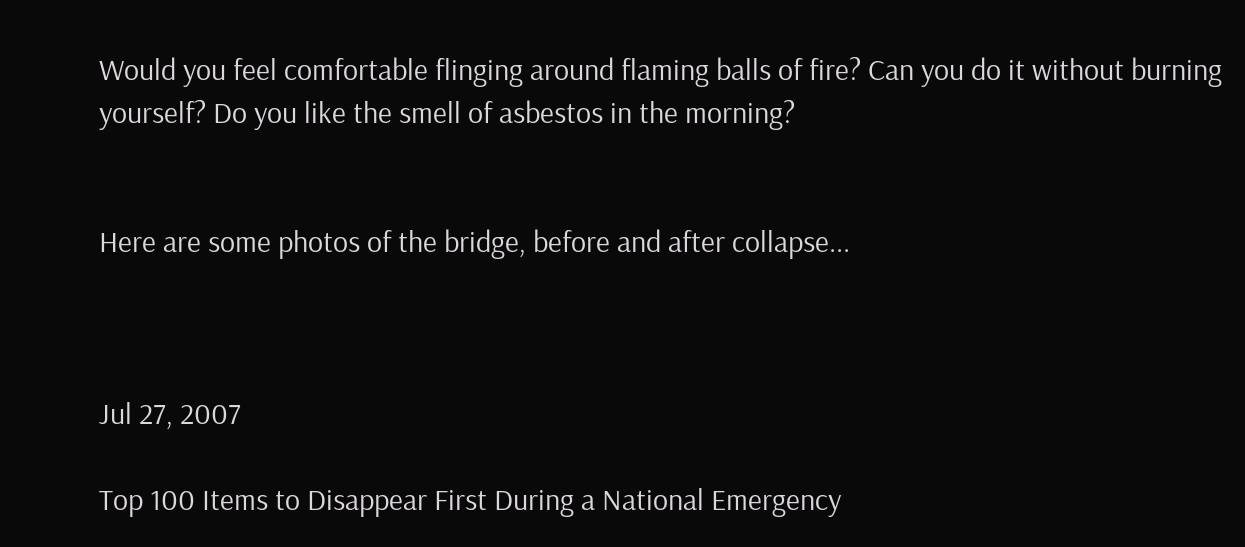Would you feel comfortable flinging around flaming balls of fire? Can you do it without burning yourself? Do you like the smell of asbestos in the morning?


Here are some photos of the bridge, before and after collapse...



Jul 27, 2007

Top 100 Items to Disappear First During a National Emergency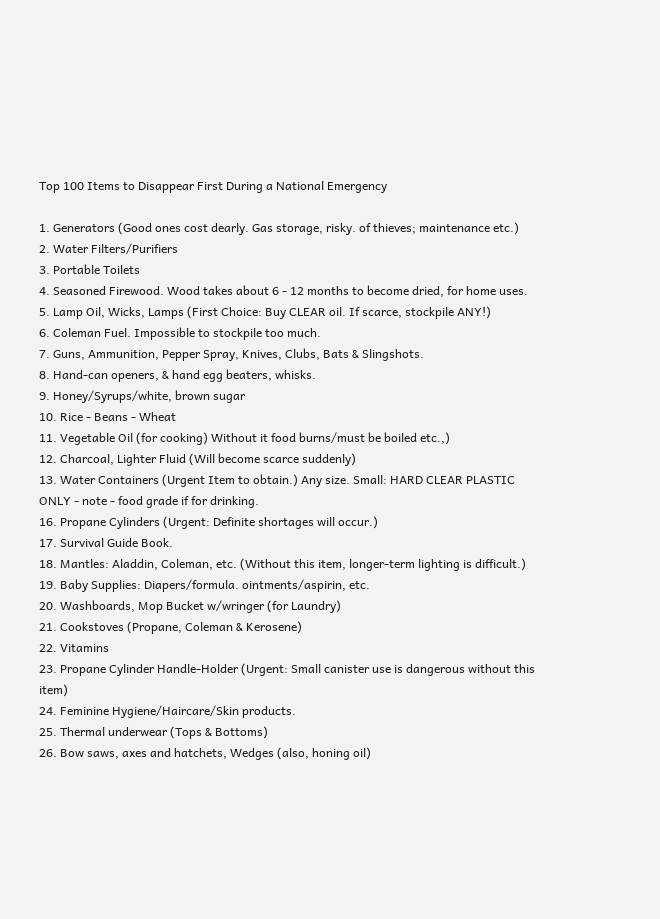Top 100 Items to Disappear First During a National Emergency

1. Generators (Good ones cost dearly. Gas storage, risky. of thieves; maintenance etc.)
2. Water Filters/Purifiers
3. Portable Toilets
4. Seasoned Firewood. Wood takes about 6 - 12 months to become dried, for home uses.
5. Lamp Oil, Wicks, Lamps (First Choice: Buy CLEAR oil. If scarce, stockpile ANY!)
6. Coleman Fuel. Impossible to stockpile too much.
7. Guns, Ammunition, Pepper Spray, Knives, Clubs, Bats & Slingshots.
8. Hand-can openers, & hand egg beaters, whisks.
9. Honey/Syrups/white, brown sugar
10. Rice - Beans - Wheat
11. Vegetable Oil (for cooking) Without it food burns/must be boiled etc.,)
12. Charcoal, Lighter Fluid (Will become scarce suddenly)
13. Water Containers (Urgent Item to obtain.) Any size. Small: HARD CLEAR PLASTIC ONLY - note - food grade if for drinking.
16. Propane Cylinders (Urgent: Definite shortages will occur.)
17. Survival Guide Book.
18. Mantles: Aladdin, Coleman, etc. (Without this item, longer-term lighting is difficult.)
19. Baby Supplies: Diapers/formula. ointments/aspirin, etc.
20. Washboards, Mop Bucket w/wringer (for Laundry)
21. Cookstoves (Propane, Coleman & Kerosene)
22. Vitamins
23. Propane Cylinder Handle-Holder (Urgent: Small canister use is dangerous without this item)
24. Feminine Hygiene/Haircare/Skin products.
25. Thermal underwear (Tops & Bottoms)
26. Bow saws, axes and hatchets, Wedges (also, honing oil)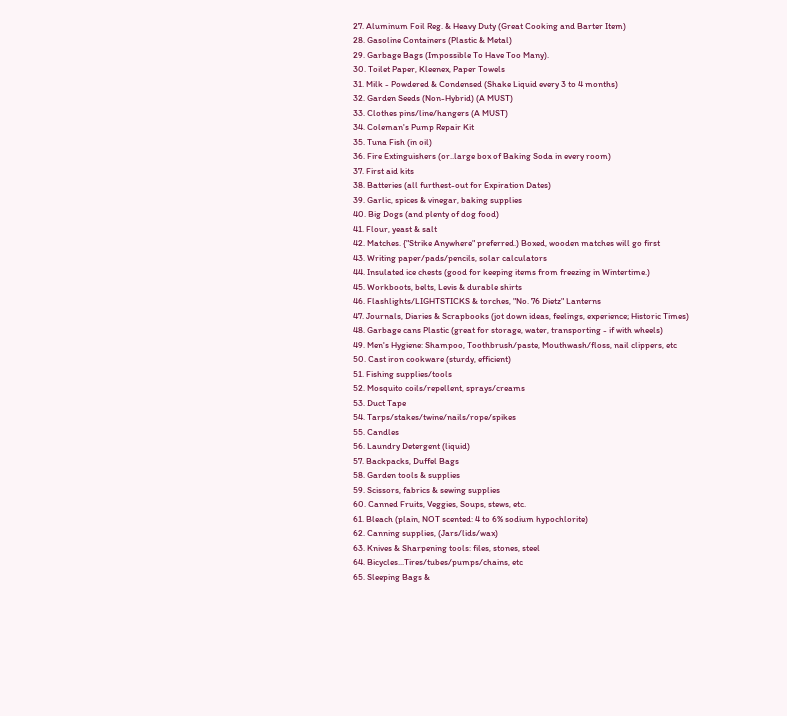27. Aluminum Foil Reg. & Heavy Duty (Great Cooking and Barter Item)
28. Gasoline Containers (Plastic & Metal)
29. Garbage Bags (Impossible To Have Too Many).
30. Toilet Paper, Kleenex, Paper Towels
31. Milk - Powdered & Condensed (Shake Liquid every 3 to 4 months)
32. Garden Seeds (Non-Hybrid) (A MUST)
33. Clothes pins/line/hangers (A MUST)
34. Coleman's Pump Repair Kit
35. Tuna Fish (in oil)
36. Fire Extinguishers (or..large box of Baking Soda in every room)
37. First aid kits
38. Batteries (all furthest-out for Expiration Dates)
39. Garlic, spices & vinegar, baking supplies
40. Big Dogs (and plenty of dog food)
41. Flour, yeast & salt
42. Matches. {"Strike Anywhere" preferred.) Boxed, wooden matches will go first
43. Writing paper/pads/pencils, solar calculators
44. Insulated ice chests (good for keeping items from freezing in Wintertime.)
45. Workboots, belts, Levis & durable shirts
46. Flashlights/LIGHTSTICKS & torches, "No. 76 Dietz" Lanterns
47. Journals, Diaries & Scrapbooks (jot down ideas, feelings, experience; Historic Times)
48. Garbage cans Plastic (great for storage, water, transporting - if with wheels)
49. Men's Hygiene: Shampoo, Toothbrush/paste, Mouthwash/floss, nail clippers, etc
50. Cast iron cookware (sturdy, efficient)
51. Fishing supplies/tools
52. Mosquito coils/repellent, sprays/creams
53. Duct Tape
54. Tarps/stakes/twine/nails/rope/spikes
55. Candles
56. Laundry Detergent (liquid)
57. Backpacks, Duffel Bags
58. Garden tools & supplies
59. Scissors, fabrics & sewing supplies
60. Canned Fruits, Veggies, Soups, stews, etc.
61. Bleach (plain, NOT scented: 4 to 6% sodium hypochlorite)
62. Canning supplies, (Jars/lids/wax)
63. Knives & Sharpening tools: files, stones, steel
64. Bicycles...Tires/tubes/pumps/chains, etc
65. Sleeping Bags &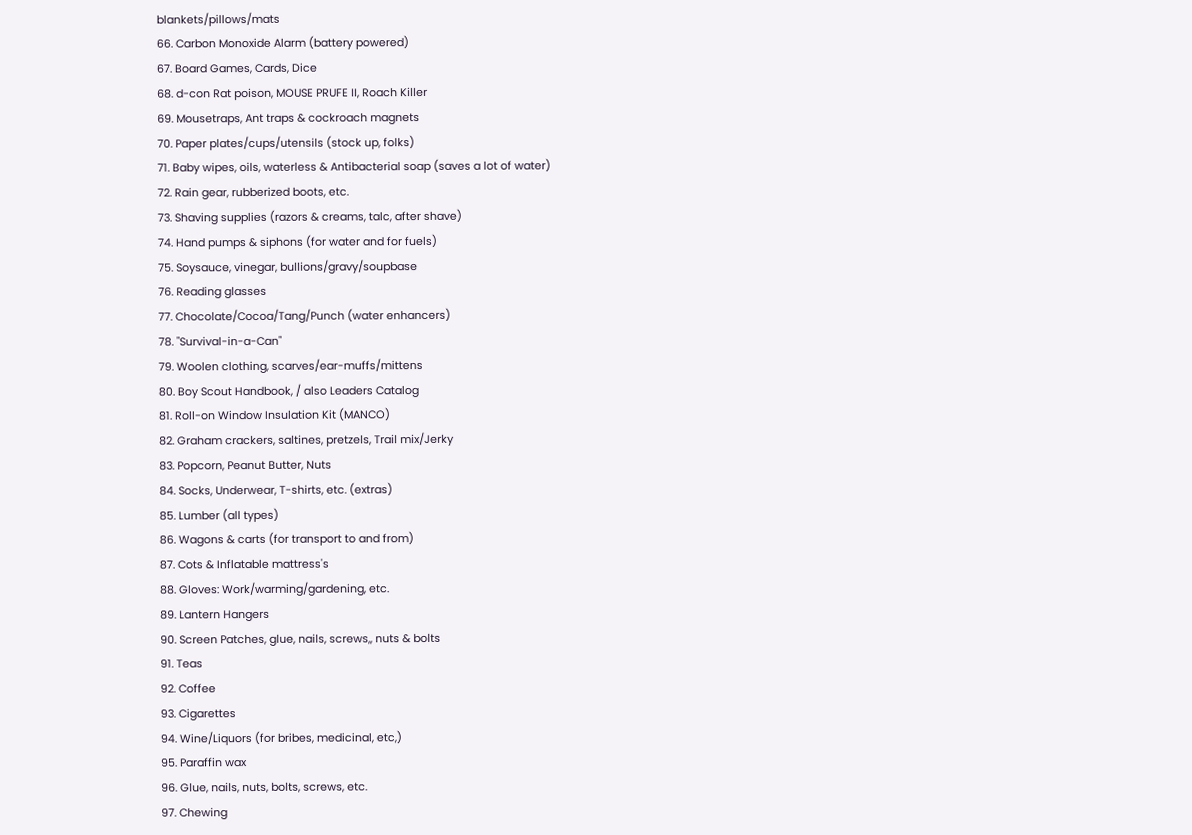blankets/pillows/mats
66. Carbon Monoxide Alarm (battery powered)
67. Board Games, Cards, Dice
68. d-con Rat poison, MOUSE PRUFE II, Roach Killer
69. Mousetraps, Ant traps & cockroach magnets
70. Paper plates/cups/utensils (stock up, folks)
71. Baby wipes, oils, waterless & Antibacterial soap (saves a lot of water)
72. Rain gear, rubberized boots, etc.
73. Shaving supplies (razors & creams, talc, after shave)
74. Hand pumps & siphons (for water and for fuels)
75. Soysauce, vinegar, bullions/gravy/soupbase
76. Reading glasses
77. Chocolate/Cocoa/Tang/Punch (water enhancers)
78. "Survival-in-a-Can"
79. Woolen clothing, scarves/ear-muffs/mittens
80. Boy Scout Handbook, / also Leaders Catalog
81. Roll-on Window Insulation Kit (MANCO)
82. Graham crackers, saltines, pretzels, Trail mix/Jerky
83. Popcorn, Peanut Butter, Nuts
84. Socks, Underwear, T-shirts, etc. (extras)
85. Lumber (all types)
86. Wagons & carts (for transport to and from)
87. Cots & Inflatable mattress's
88. Gloves: Work/warming/gardening, etc.
89. Lantern Hangers
90. Screen Patches, glue, nails, screws,, nuts & bolts
91. Teas
92. Coffee
93. Cigarettes
94. Wine/Liquors (for bribes, medicinal, etc,)
95. Paraffin wax
96. Glue, nails, nuts, bolts, screws, etc.
97. Chewing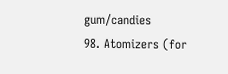gum/candies
98. Atomizers (for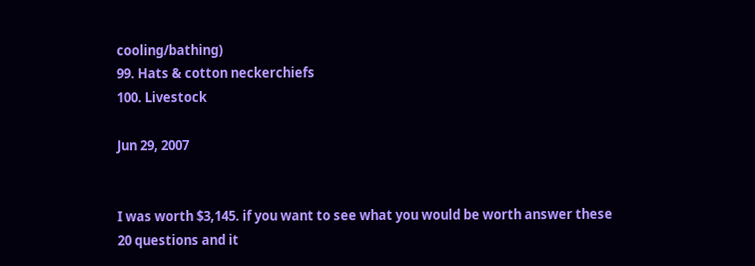cooling/bathing)
99. Hats & cotton neckerchiefs
100. Livestock

Jun 29, 2007


I was worth $3,145. if you want to see what you would be worth answer these 20 questions and it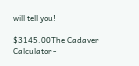will tell you!

$3145.00The Cadaver Calculator -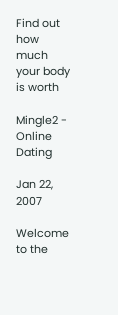Find out how much your body is worth

Mingle2 - Online Dating

Jan 22, 2007

Welcome to the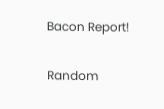Bacon Report!

Random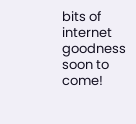bits of internet goodness soon to come!